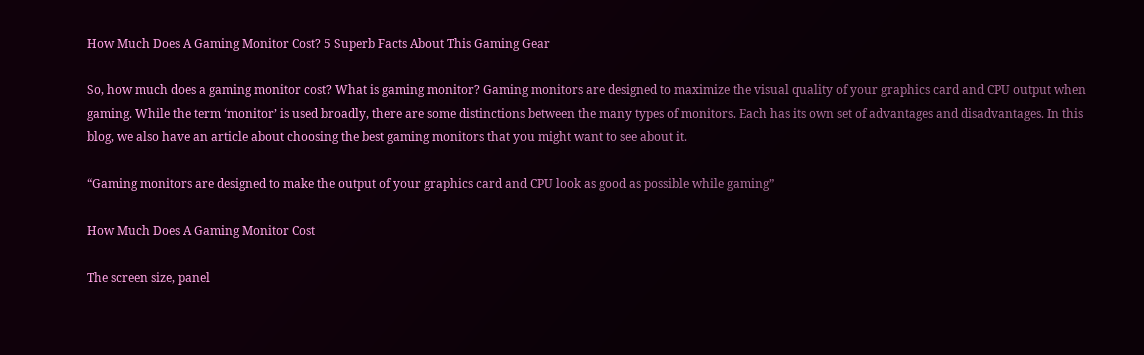How Much Does A Gaming Monitor Cost? 5 Superb Facts About This Gaming Gear

So, how much does a gaming monitor cost? What is gaming monitor? Gaming monitors are designed to maximize the visual quality of your graphics card and CPU output when gaming. While the term ‘monitor’ is used broadly, there are some distinctions between the many types of monitors. Each has its own set of advantages and disadvantages. In this blog, we also have an article about choosing the best gaming monitors that you might want to see about it.

“Gaming monitors are designed to make the output of your graphics card and CPU look as good as possible while gaming”

How Much Does A Gaming Monitor Cost

The screen size, panel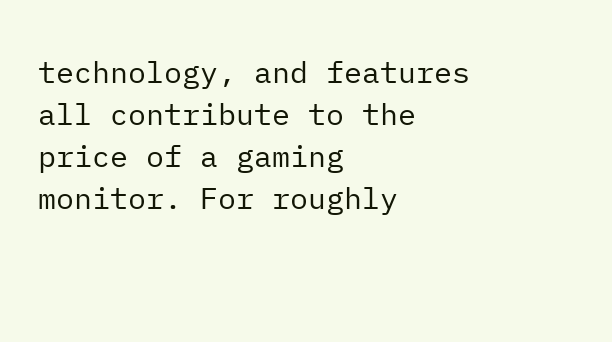technology, and features all contribute to the price of a gaming monitor. For roughly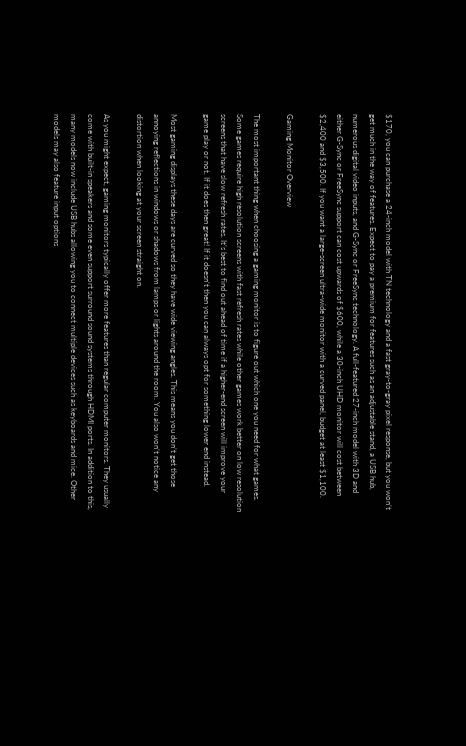$170, you can purchase a 24-inch model with TN technology and a fast gray-to-gray pixel response, but you won’t get much in the way of features. Expect to pay a premium for features such as an adjustable stand, a USB hub, numerous digital video inputs, and G-Sync or FreeSync technology. A full-featured 27-inch model with 3D and either G-Sync or FreeSync support can cost upwards of $600, while a 30-inch UHD monitor will cost between $2,400 and $3,500. If you want a large-screen ultra-wide monitor with a curved panel, budget at least $1,100.

Gaming Monitor Overview

The most important thing when choosing a gaming monitor is to figure out which one you need for what games. Some games require high resolution screens with fast refresh rates while other games work better on low resolution screens that have slow refresh rates. It’s best to find out ahead of time if a higher-end screen will improve your game play or not. If it does then great! If it doesn’t then you can always opt for something lower end instead.

Most gaming displays these days are curved so they have wide viewing angles. This means you don’t get those annoying reflections in windows or shadows from lamps or lights around the room. You also won’t notice any distortion when looking at your screen straight on.

As you might expect, gaming monitors typically offer more features than regular computer monitors. They usually come with built-in speakers and some even support surround sound systems through HDMI ports. In addition to this, many models now include USB hubs allowing you to connect multiple devices such as keyboards and mice. Other models may also feature input options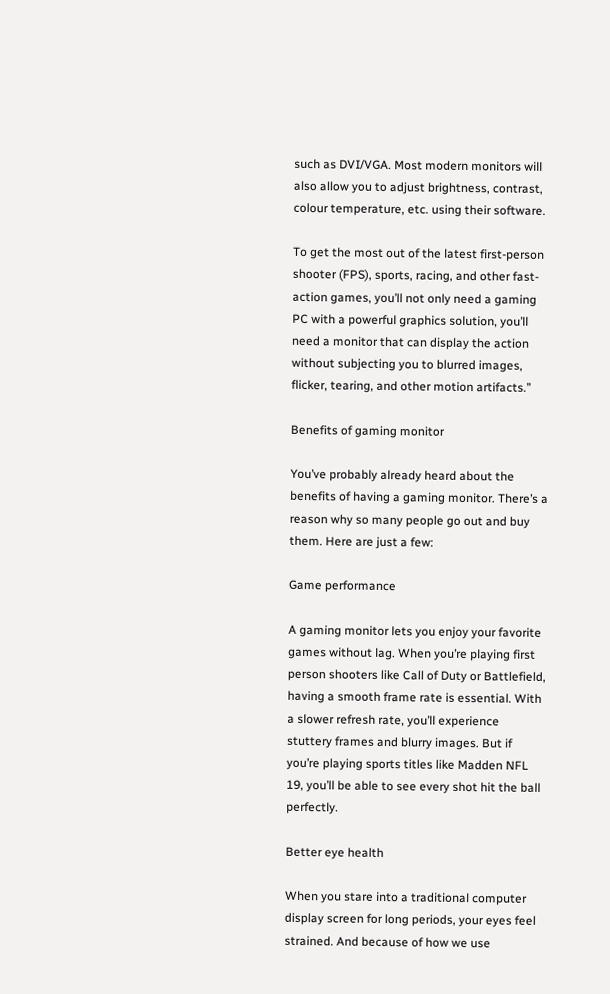such as DVI/VGA. Most modern monitors will also allow you to adjust brightness, contrast, colour temperature, etc. using their software.

To get the most out of the latest first-person shooter (FPS), sports, racing, and other fast-action games, you’ll not only need a gaming PC with a powerful graphics solution, you’ll need a monitor that can display the action without subjecting you to blurred images, flicker, tearing, and other motion artifacts.”

Benefits of gaming monitor

You’ve probably already heard about the benefits of having a gaming monitor. There’s a reason why so many people go out and buy them. Here are just a few:

Game performance

A gaming monitor lets you enjoy your favorite games without lag. When you’re playing first person shooters like Call of Duty or Battlefield, having a smooth frame rate is essential. With a slower refresh rate, you’ll experience stuttery frames and blurry images. But if you’re playing sports titles like Madden NFL 19, you’ll be able to see every shot hit the ball perfectly.

Better eye health

When you stare into a traditional computer display screen for long periods, your eyes feel strained. And because of how we use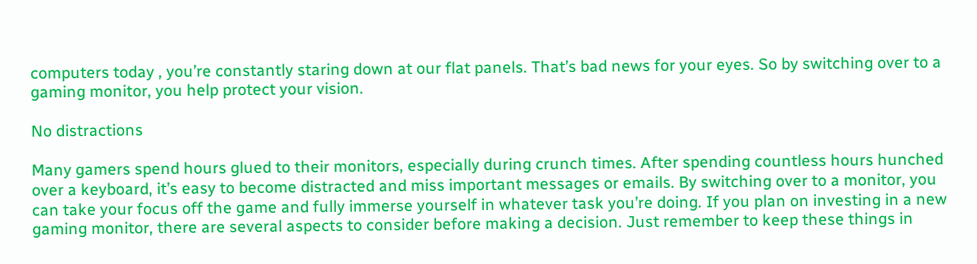computers today , you’re constantly staring down at our flat panels. That’s bad news for your eyes. So by switching over to a gaming monitor, you help protect your vision.

No distractions

Many gamers spend hours glued to their monitors, especially during crunch times. After spending countless hours hunched over a keyboard, it’s easy to become distracted and miss important messages or emails. By switching over to a monitor, you can take your focus off the game and fully immerse yourself in whatever task you’re doing. If you plan on investing in a new gaming monitor, there are several aspects to consider before making a decision. Just remember to keep these things in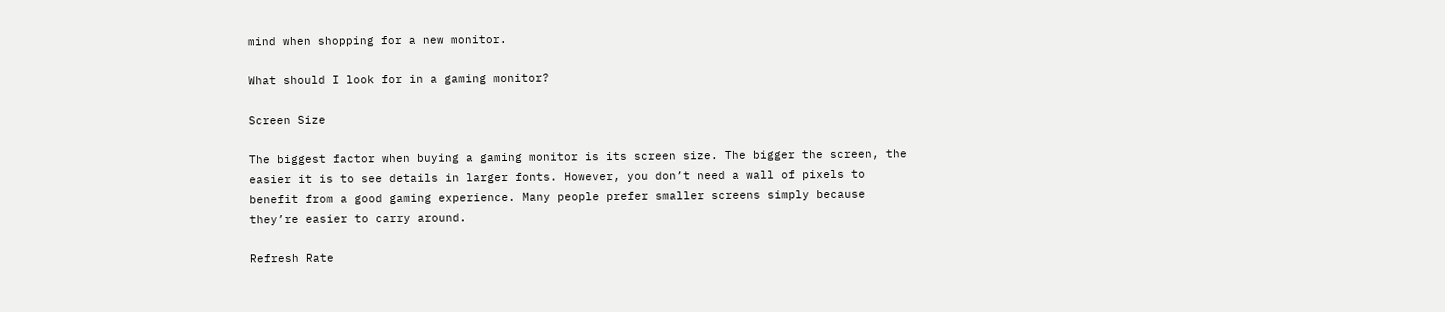mind when shopping for a new monitor.

What should I look for in a gaming monitor?

Screen Size

The biggest factor when buying a gaming monitor is its screen size. The bigger the screen, the easier it is to see details in larger fonts. However, you don’t need a wall of pixels to benefit from a good gaming experience. Many people prefer smaller screens simply because they’re easier to carry around.

Refresh Rate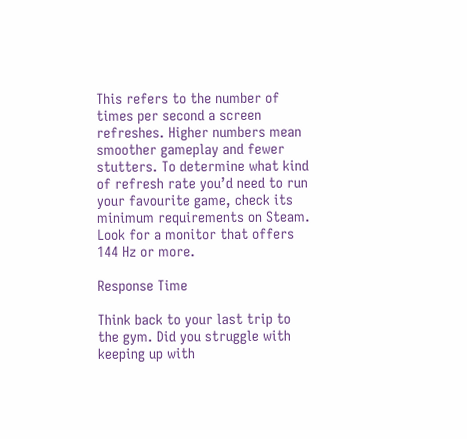This refers to the number of times per second a screen refreshes. Higher numbers mean smoother gameplay and fewer stutters. To determine what kind of refresh rate you’d need to run your favourite game, check its minimum requirements on Steam. Look for a monitor that offers 144 Hz or more.

Response Time

Think back to your last trip to the gym. Did you struggle with keeping up with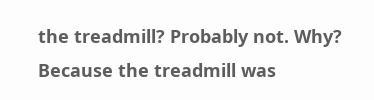the treadmill? Probably not. Why? Because the treadmill was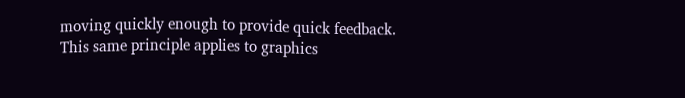moving quickly enough to provide quick feedback. This same principle applies to graphics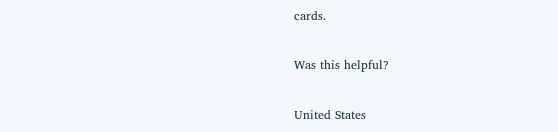cards.

Was this helpful?

United States